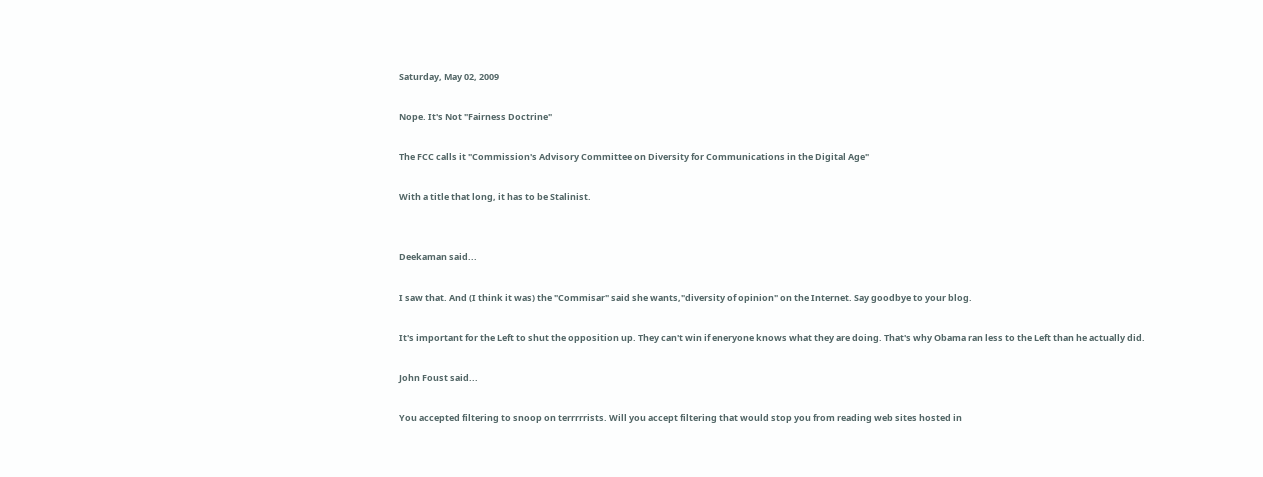Saturday, May 02, 2009

Nope. It's Not "Fairness Doctrine"

The FCC calls it "Commission's Advisory Committee on Diversity for Communications in the Digital Age"

With a title that long, it has to be Stalinist.


Deekaman said...

I saw that. And (I think it was) the "Commisar" said she wants,"diversity of opinion" on the Internet. Say goodbye to your blog.

It's important for the Left to shut the opposition up. They can't win if eneryone knows what they are doing. That's why Obama ran less to the Left than he actually did.

John Foust said...

You accepted filtering to snoop on terrrrrists. Will you accept filtering that would stop you from reading web sites hosted in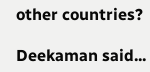other countries?

Deekaman said...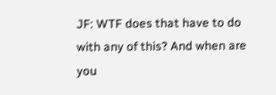JF: WTF does that have to do with any of this? And when are you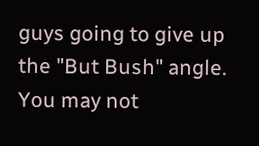guys going to give up the "But Bush" angle. You may not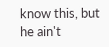know this, but he ain't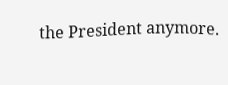the President anymore.